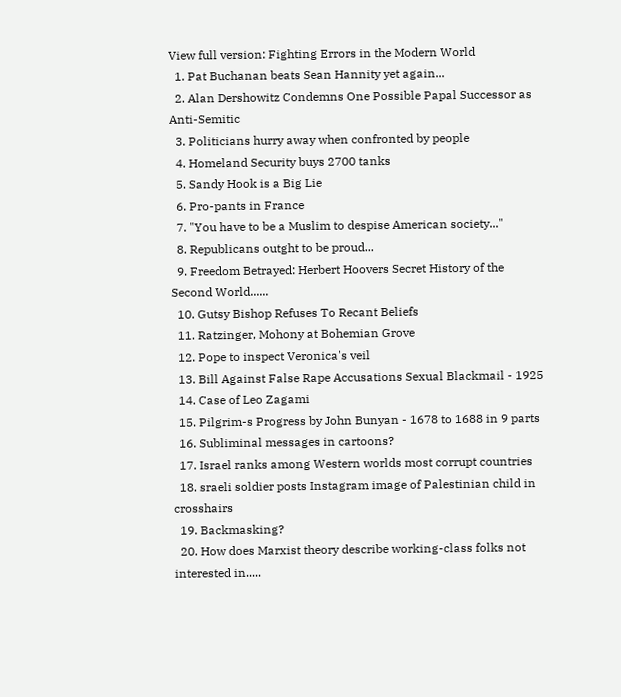View full version: Fighting Errors in the Modern World
  1. Pat Buchanan beats Sean Hannity yet again...
  2. Alan Dershowitz Condemns One Possible Papal Successor as Anti-Semitic
  3. Politicians hurry away when confronted by people
  4. Homeland Security buys 2700 tanks
  5. Sandy Hook is a Big Lie
  6. Pro-pants in France
  7. "You have to be a Muslim to despise American society..."
  8. Republicans outght to be proud...
  9. Freedom Betrayed: Herbert Hoovers Secret History of the Second World......
  10. Gutsy Bishop Refuses To Recant Beliefs
  11. Ratzinger, Mohony at Bohemian Grove
  12. Pope to inspect Veronica's veil
  13. Bill Against False Rape Accusations Sexual Blackmail - 1925
  14. Case of Leo Zagami
  15. Pilgrim-s Progress by John Bunyan - 1678 to 1688 in 9 parts
  16. Subliminal messages in cartoons?
  17. Israel ranks among Western worlds most corrupt countries
  18. sraeli soldier posts Instagram image of Palestinian child in crosshairs
  19. Backmasking?
  20. How does Marxist theory describe working-class folks not interested in.....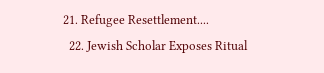21. Refugee Resettlement....
  22. Jewish Scholar Exposes Ritual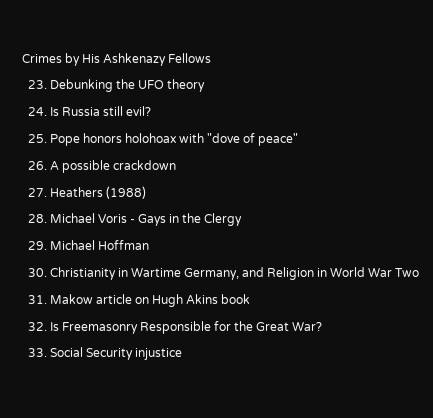Crimes by His Ashkenazy Fellows
  23. Debunking the UFO theory
  24. Is Russia still evil?
  25. Pope honors holohoax with "dove of peace"
  26. A possible crackdown
  27. Heathers (1988)
  28. Michael Voris - Gays in the Clergy
  29. Michael Hoffman
  30. Christianity in Wartime Germany, and Religion in World War Two
  31. Makow article on Hugh Akins book
  32. Is Freemasonry Responsible for the Great War?
  33. Social Security injustice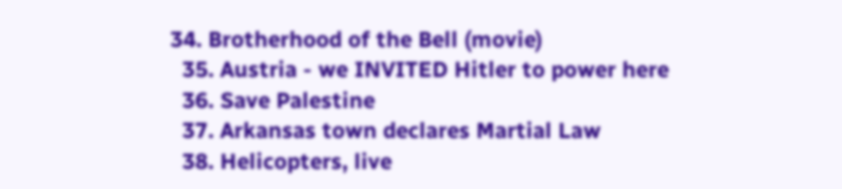34. Brotherhood of the Bell (movie)
  35. Austria - we INVITED Hitler to power here
  36. Save Palestine
  37. Arkansas town declares Martial Law
  38. Helicopters, live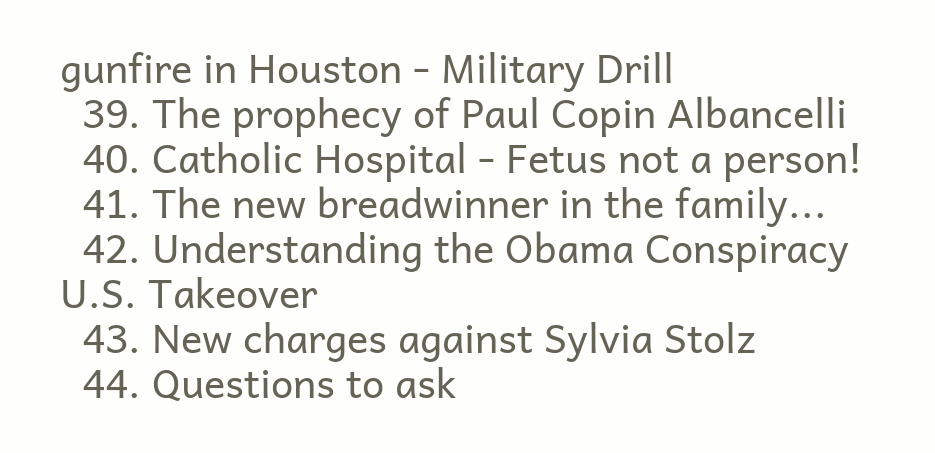gunfire in Houston - Military Drill
  39. The prophecy of Paul Copin Albancelli
  40. Catholic Hospital - Fetus not a person!
  41. The new breadwinner in the family...
  42. Understanding the Obama Conspiracy U.S. Takeover
  43. New charges against Sylvia Stolz
  44. Questions to ask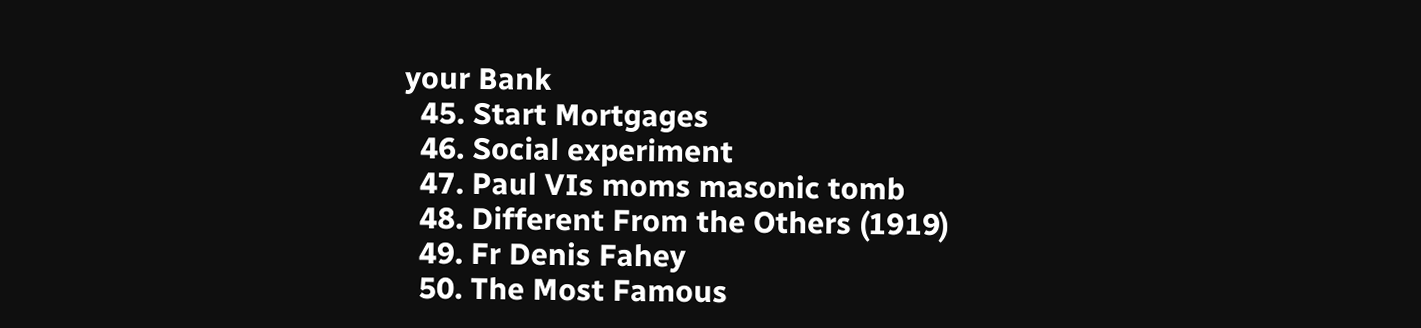your Bank
  45. Start Mortgages
  46. Social experiment
  47. Paul VIs moms masonic tomb
  48. Different From the Others (1919)
  49. Fr Denis Fahey
  50. The Most Famous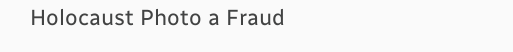Holocaust Photo a Fraud